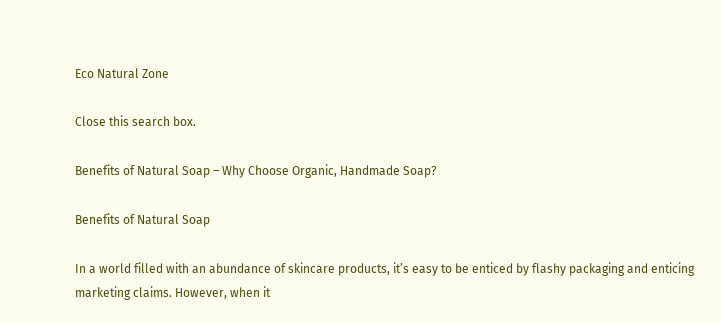Eco Natural Zone

Close this search box.

Benefits of Natural Soap – Why Choose Organic, Handmade Soap?

Benefits of Natural Soap

In a world filled with an abundance of skincare products, it’s easy to be enticed by flashy packaging and enticing marketing claims. However, when it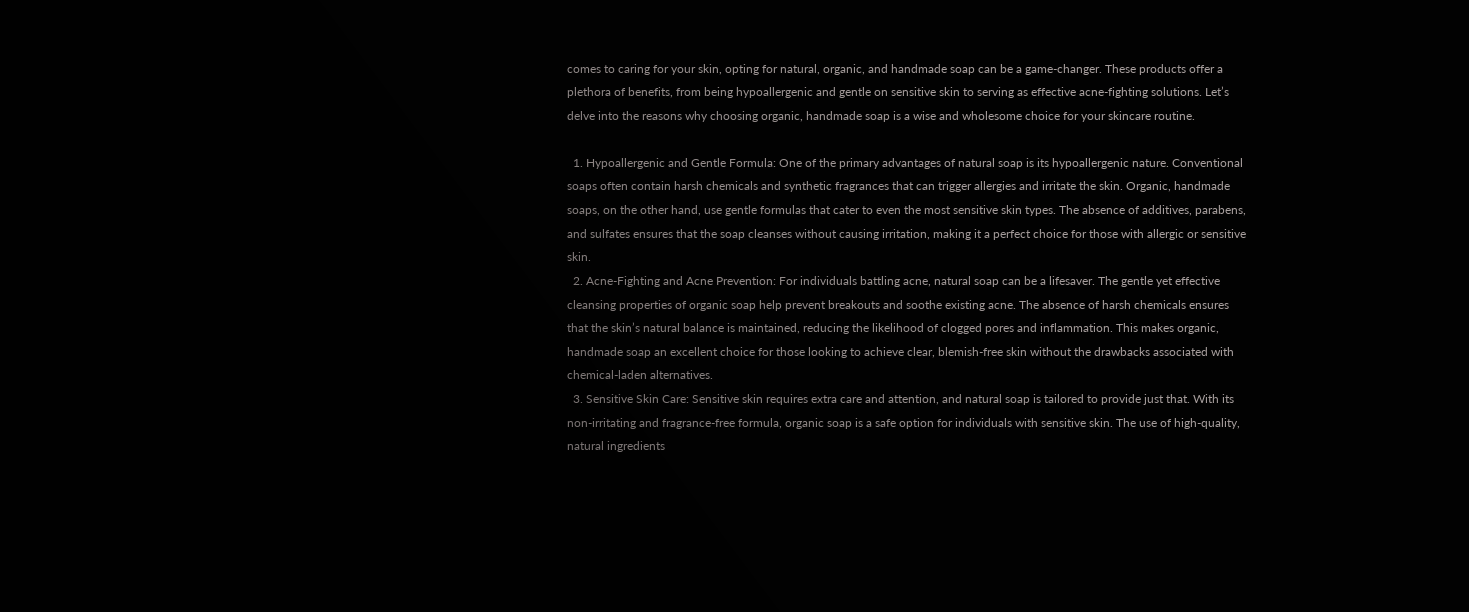comes to caring for your skin, opting for natural, organic, and handmade soap can be a game-changer. These products offer a plethora of benefits, from being hypoallergenic and gentle on sensitive skin to serving as effective acne-fighting solutions. Let’s delve into the reasons why choosing organic, handmade soap is a wise and wholesome choice for your skincare routine.

  1. Hypoallergenic and Gentle Formula: One of the primary advantages of natural soap is its hypoallergenic nature. Conventional soaps often contain harsh chemicals and synthetic fragrances that can trigger allergies and irritate the skin. Organic, handmade soaps, on the other hand, use gentle formulas that cater to even the most sensitive skin types. The absence of additives, parabens, and sulfates ensures that the soap cleanses without causing irritation, making it a perfect choice for those with allergic or sensitive skin.
  2. Acne-Fighting and Acne Prevention: For individuals battling acne, natural soap can be a lifesaver. The gentle yet effective cleansing properties of organic soap help prevent breakouts and soothe existing acne. The absence of harsh chemicals ensures that the skin’s natural balance is maintained, reducing the likelihood of clogged pores and inflammation. This makes organic, handmade soap an excellent choice for those looking to achieve clear, blemish-free skin without the drawbacks associated with chemical-laden alternatives.
  3. Sensitive Skin Care: Sensitive skin requires extra care and attention, and natural soap is tailored to provide just that. With its non-irritating and fragrance-free formula, organic soap is a safe option for individuals with sensitive skin. The use of high-quality, natural ingredients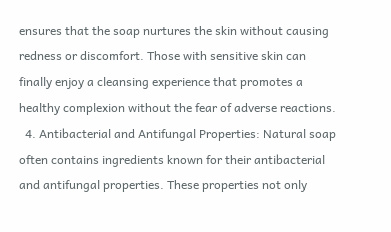ensures that the soap nurtures the skin without causing redness or discomfort. Those with sensitive skin can finally enjoy a cleansing experience that promotes a healthy complexion without the fear of adverse reactions.
  4. Antibacterial and Antifungal Properties: Natural soap often contains ingredients known for their antibacterial and antifungal properties. These properties not only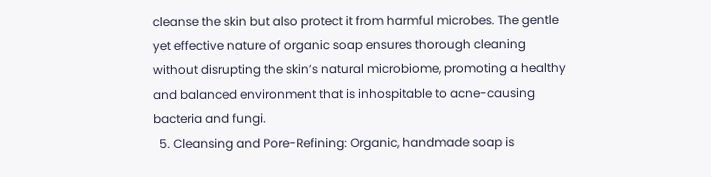cleanse the skin but also protect it from harmful microbes. The gentle yet effective nature of organic soap ensures thorough cleaning without disrupting the skin’s natural microbiome, promoting a healthy and balanced environment that is inhospitable to acne-causing bacteria and fungi.
  5. Cleansing and Pore-Refining: Organic, handmade soap is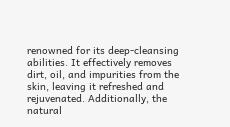renowned for its deep-cleansing abilities. It effectively removes dirt, oil, and impurities from the skin, leaving it refreshed and rejuvenated. Additionally, the natural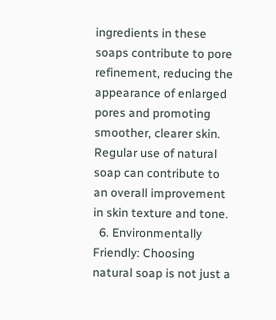ingredients in these soaps contribute to pore refinement, reducing the appearance of enlarged pores and promoting smoother, clearer skin. Regular use of natural soap can contribute to an overall improvement in skin texture and tone.
  6. Environmentally Friendly: Choosing natural soap is not just a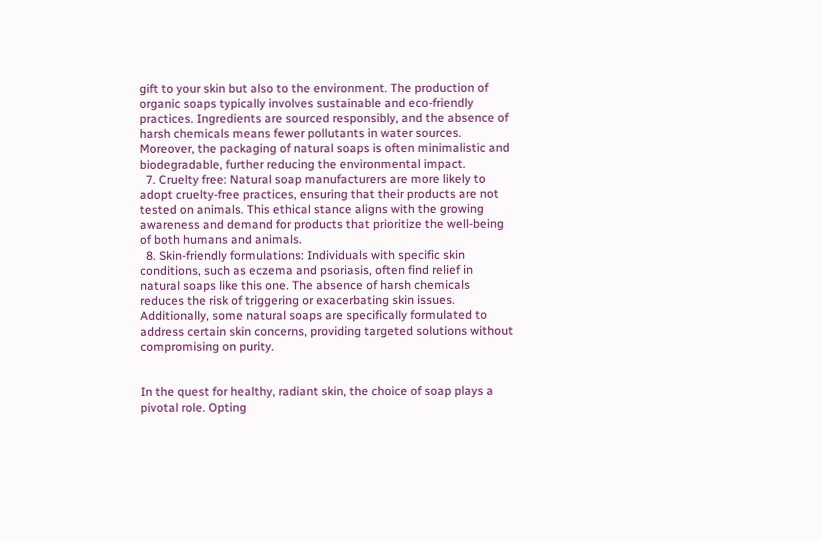gift to your skin but also to the environment. The production of organic soaps typically involves sustainable and eco-friendly practices. Ingredients are sourced responsibly, and the absence of harsh chemicals means fewer pollutants in water sources. Moreover, the packaging of natural soaps is often minimalistic and biodegradable, further reducing the environmental impact.
  7. Cruelty free: Natural soap manufacturers are more likely to adopt cruelty-free practices, ensuring that their products are not tested on animals. This ethical stance aligns with the growing awareness and demand for products that prioritize the well-being of both humans and animals.
  8. Skin-friendly formulations: Individuals with specific skin conditions, such as eczema and psoriasis, often find relief in natural soaps like this one. The absence of harsh chemicals reduces the risk of triggering or exacerbating skin issues. Additionally, some natural soaps are specifically formulated to address certain skin concerns, providing targeted solutions without compromising on purity.


In the quest for healthy, radiant skin, the choice of soap plays a pivotal role. Opting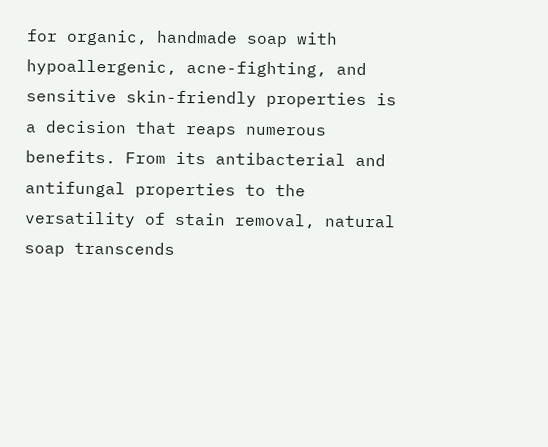for organic, handmade soap with hypoallergenic, acne-fighting, and sensitive skin-friendly properties is a decision that reaps numerous benefits. From its antibacterial and antifungal properties to the versatility of stain removal, natural soap transcends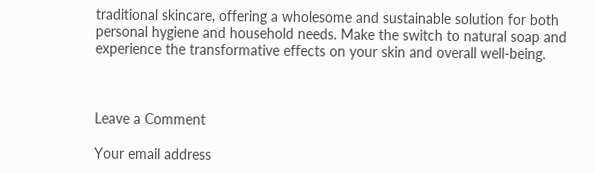traditional skincare, offering a wholesome and sustainable solution for both personal hygiene and household needs. Make the switch to natural soap and experience the transformative effects on your skin and overall well-being.



Leave a Comment

Your email address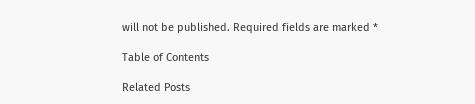will not be published. Required fields are marked *

Table of Contents

Related Posts